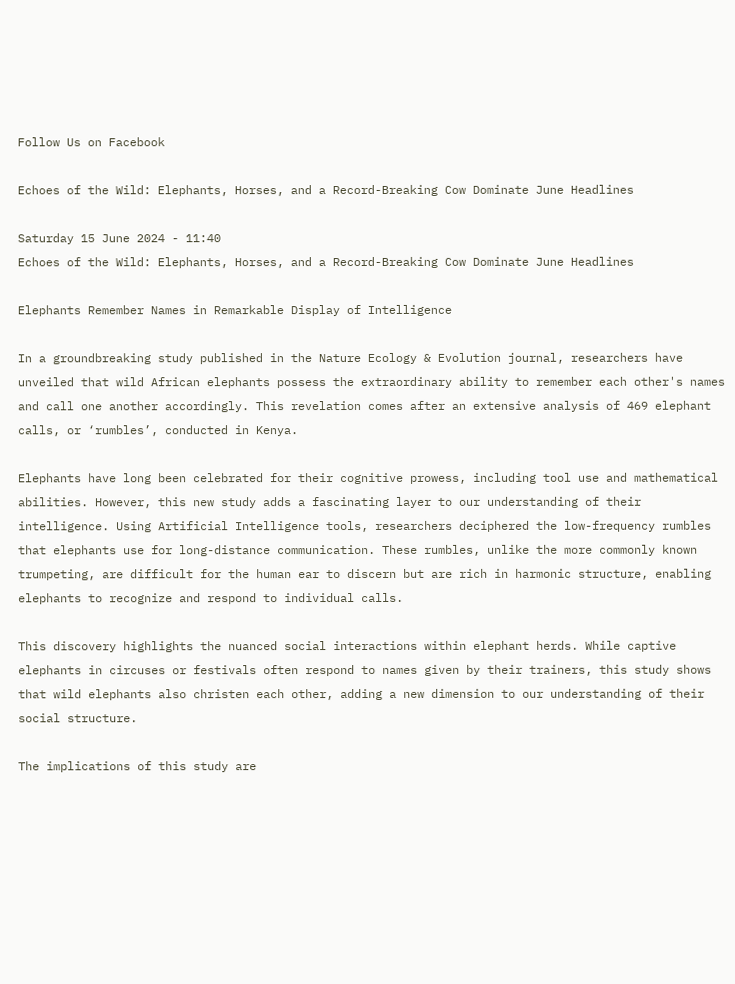Follow Us on Facebook

Echoes of the Wild: Elephants, Horses, and a Record-Breaking Cow Dominate June Headlines

Saturday 15 June 2024 - 11:40
Echoes of the Wild: Elephants, Horses, and a Record-Breaking Cow Dominate June Headlines

Elephants Remember Names in Remarkable Display of Intelligence

In a groundbreaking study published in the Nature Ecology & Evolution journal, researchers have unveiled that wild African elephants possess the extraordinary ability to remember each other's names and call one another accordingly. This revelation comes after an extensive analysis of 469 elephant calls, or ‘rumbles’, conducted in Kenya.

Elephants have long been celebrated for their cognitive prowess, including tool use and mathematical abilities. However, this new study adds a fascinating layer to our understanding of their intelligence. Using Artificial Intelligence tools, researchers deciphered the low-frequency rumbles that elephants use for long-distance communication. These rumbles, unlike the more commonly known trumpeting, are difficult for the human ear to discern but are rich in harmonic structure, enabling elephants to recognize and respond to individual calls.

This discovery highlights the nuanced social interactions within elephant herds. While captive elephants in circuses or festivals often respond to names given by their trainers, this study shows that wild elephants also christen each other, adding a new dimension to our understanding of their social structure.

The implications of this study are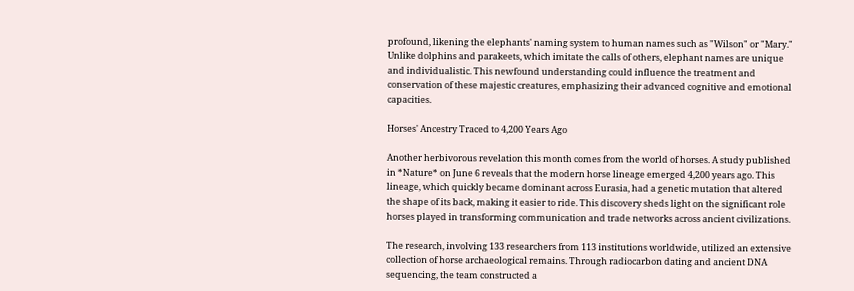profound, likening the elephants' naming system to human names such as "Wilson" or "Mary." Unlike dolphins and parakeets, which imitate the calls of others, elephant names are unique and individualistic. This newfound understanding could influence the treatment and conservation of these majestic creatures, emphasizing their advanced cognitive and emotional capacities.

Horses' Ancestry Traced to 4,200 Years Ago

Another herbivorous revelation this month comes from the world of horses. A study published in *Nature* on June 6 reveals that the modern horse lineage emerged 4,200 years ago. This lineage, which quickly became dominant across Eurasia, had a genetic mutation that altered the shape of its back, making it easier to ride. This discovery sheds light on the significant role horses played in transforming communication and trade networks across ancient civilizations.

The research, involving 133 researchers from 113 institutions worldwide, utilized an extensive collection of horse archaeological remains. Through radiocarbon dating and ancient DNA sequencing, the team constructed a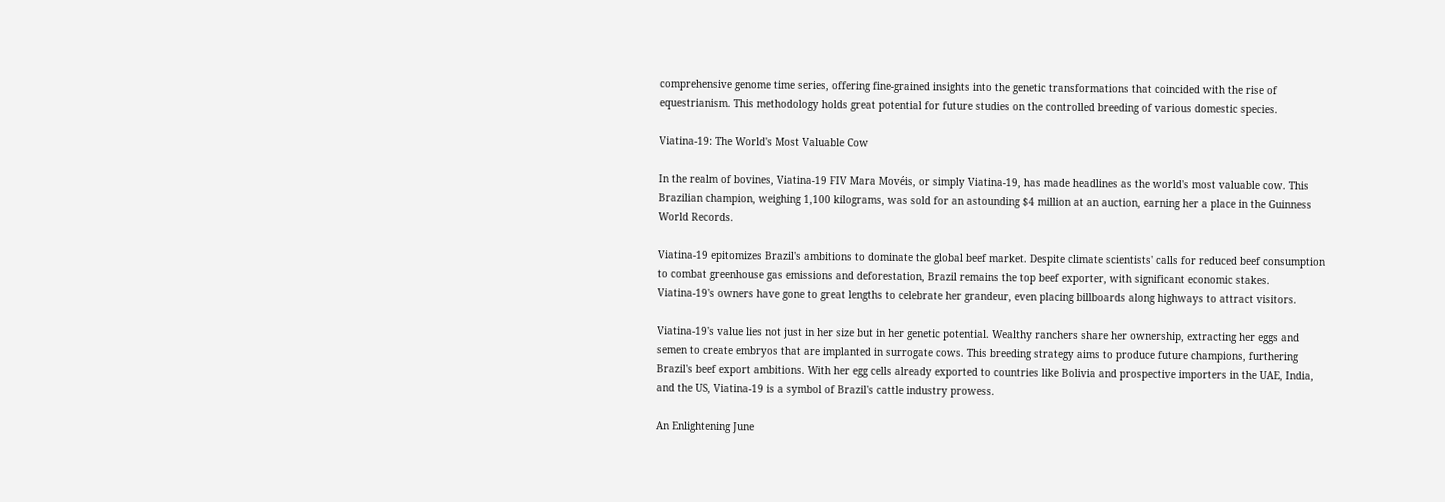comprehensive genome time series, offering fine-grained insights into the genetic transformations that coincided with the rise of equestrianism. This methodology holds great potential for future studies on the controlled breeding of various domestic species.

Viatina-19: The World's Most Valuable Cow

In the realm of bovines, Viatina-19 FIV Mara Movéis, or simply Viatina-19, has made headlines as the world's most valuable cow. This Brazilian champion, weighing 1,100 kilograms, was sold for an astounding $4 million at an auction, earning her a place in the Guinness World Records.

Viatina-19 epitomizes Brazil's ambitions to dominate the global beef market. Despite climate scientists' calls for reduced beef consumption to combat greenhouse gas emissions and deforestation, Brazil remains the top beef exporter, with significant economic stakes. Viatina-19's owners have gone to great lengths to celebrate her grandeur, even placing billboards along highways to attract visitors.

Viatina-19's value lies not just in her size but in her genetic potential. Wealthy ranchers share her ownership, extracting her eggs and semen to create embryos that are implanted in surrogate cows. This breeding strategy aims to produce future champions, furthering Brazil's beef export ambitions. With her egg cells already exported to countries like Bolivia and prospective importers in the UAE, India, and the US, Viatina-19 is a symbol of Brazil's cattle industry prowess.

An Enlightening June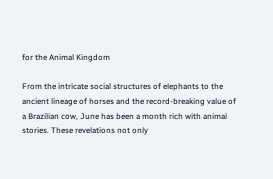for the Animal Kingdom

From the intricate social structures of elephants to the ancient lineage of horses and the record-breaking value of a Brazilian cow, June has been a month rich with animal stories. These revelations not only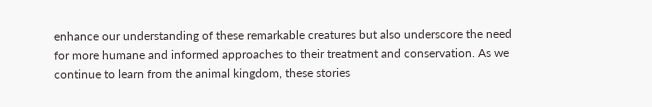enhance our understanding of these remarkable creatures but also underscore the need for more humane and informed approaches to their treatment and conservation. As we continue to learn from the animal kingdom, these stories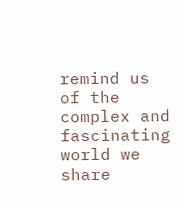remind us of the complex and fascinating world we share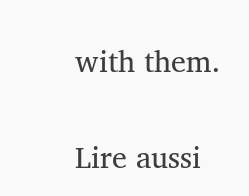with them.

Lire aussi